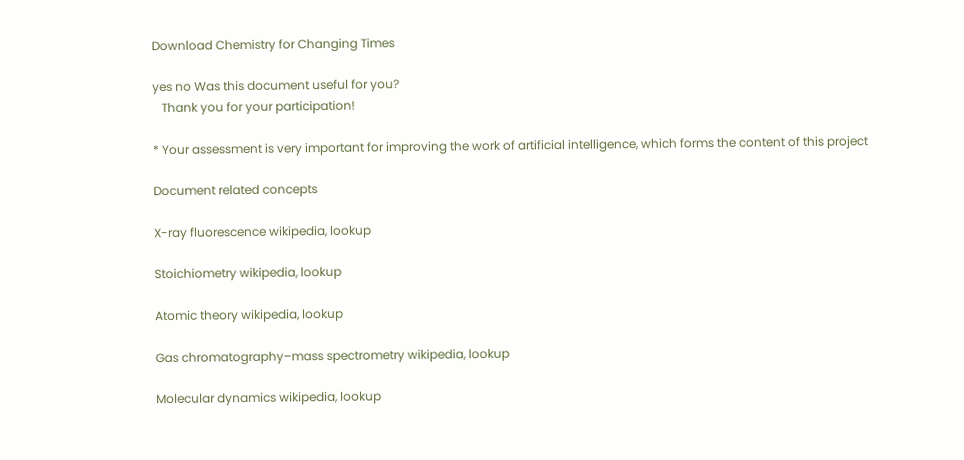Download Chemistry for Changing Times

yes no Was this document useful for you?
   Thank you for your participation!

* Your assessment is very important for improving the work of artificial intelligence, which forms the content of this project

Document related concepts

X-ray fluorescence wikipedia, lookup

Stoichiometry wikipedia, lookup

Atomic theory wikipedia, lookup

Gas chromatography–mass spectrometry wikipedia, lookup

Molecular dynamics wikipedia, lookup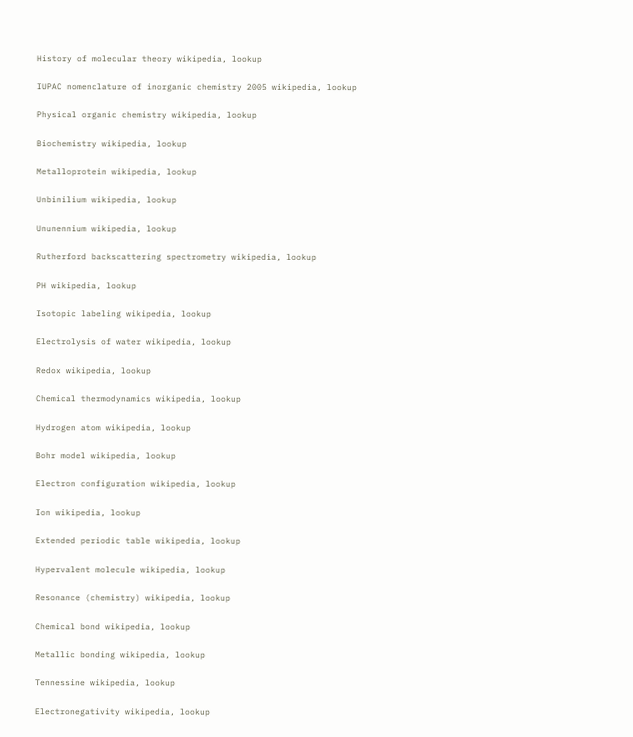History of molecular theory wikipedia, lookup

IUPAC nomenclature of inorganic chemistry 2005 wikipedia, lookup

Physical organic chemistry wikipedia, lookup

Biochemistry wikipedia, lookup

Metalloprotein wikipedia, lookup

Unbinilium wikipedia, lookup

Ununennium wikipedia, lookup

Rutherford backscattering spectrometry wikipedia, lookup

PH wikipedia, lookup

Isotopic labeling wikipedia, lookup

Electrolysis of water wikipedia, lookup

Redox wikipedia, lookup

Chemical thermodynamics wikipedia, lookup

Hydrogen atom wikipedia, lookup

Bohr model wikipedia, lookup

Electron configuration wikipedia, lookup

Ion wikipedia, lookup

Extended periodic table wikipedia, lookup

Hypervalent molecule wikipedia, lookup

Resonance (chemistry) wikipedia, lookup

Chemical bond wikipedia, lookup

Metallic bonding wikipedia, lookup

Tennessine wikipedia, lookup

Electronegativity wikipedia, lookup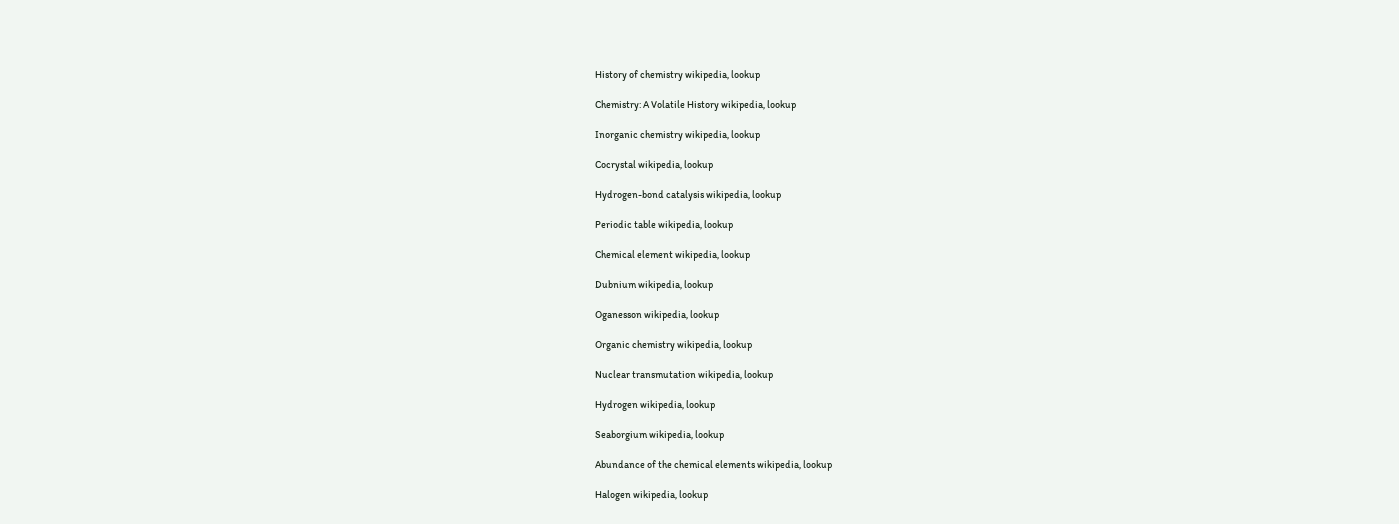History of chemistry wikipedia, lookup

Chemistry: A Volatile History wikipedia, lookup

Inorganic chemistry wikipedia, lookup

Cocrystal wikipedia, lookup

Hydrogen-bond catalysis wikipedia, lookup

Periodic table wikipedia, lookup

Chemical element wikipedia, lookup

Dubnium wikipedia, lookup

Oganesson wikipedia, lookup

Organic chemistry wikipedia, lookup

Nuclear transmutation wikipedia, lookup

Hydrogen wikipedia, lookup

Seaborgium wikipedia, lookup

Abundance of the chemical elements wikipedia, lookup

Halogen wikipedia, lookup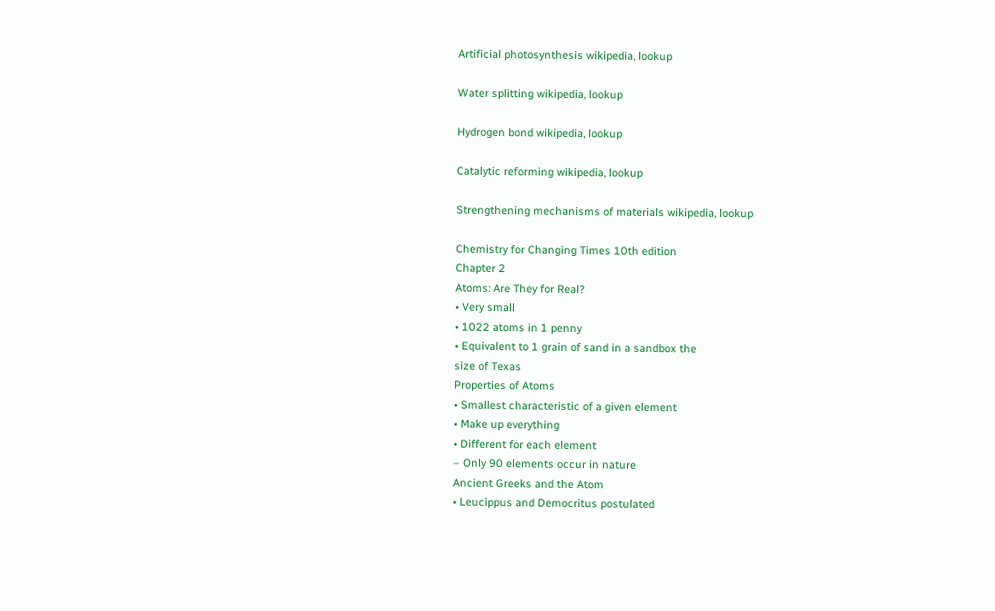Artificial photosynthesis wikipedia, lookup

Water splitting wikipedia, lookup

Hydrogen bond wikipedia, lookup

Catalytic reforming wikipedia, lookup

Strengthening mechanisms of materials wikipedia, lookup

Chemistry for Changing Times 10th edition
Chapter 2
Atoms: Are They for Real?
• Very small
• 1022 atoms in 1 penny
• Equivalent to 1 grain of sand in a sandbox the
size of Texas
Properties of Atoms
• Smallest characteristic of a given element
• Make up everything
• Different for each element
– Only 90 elements occur in nature
Ancient Greeks and the Atom
• Leucippus and Democritus postulated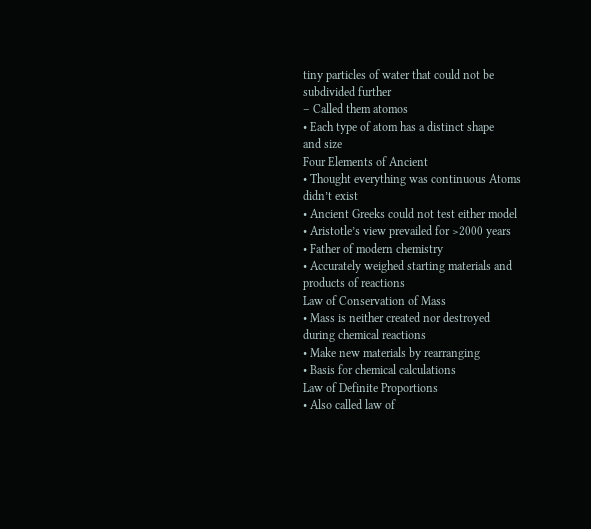tiny particles of water that could not be
subdivided further
– Called them atomos
• Each type of atom has a distinct shape
and size
Four Elements of Ancient
• Thought everything was continuous Atoms
didn’t exist
• Ancient Greeks could not test either model
• Aristotle’s view prevailed for >2000 years
• Father of modern chemistry
• Accurately weighed starting materials and
products of reactions
Law of Conservation of Mass
• Mass is neither created nor destroyed
during chemical reactions
• Make new materials by rearranging
• Basis for chemical calculations
Law of Definite Proportions
• Also called law of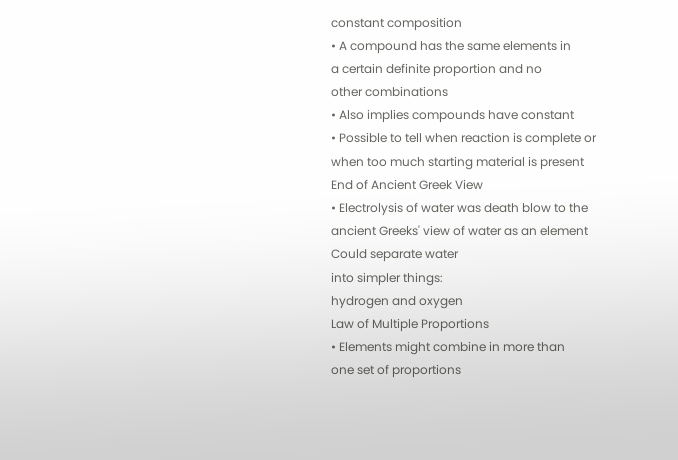constant composition
• A compound has the same elements in
a certain definite proportion and no
other combinations
• Also implies compounds have constant
• Possible to tell when reaction is complete or
when too much starting material is present
End of Ancient Greek View
• Electrolysis of water was death blow to the
ancient Greeks' view of water as an element
Could separate water
into simpler things:
hydrogen and oxygen
Law of Multiple Proportions
• Elements might combine in more than
one set of proportions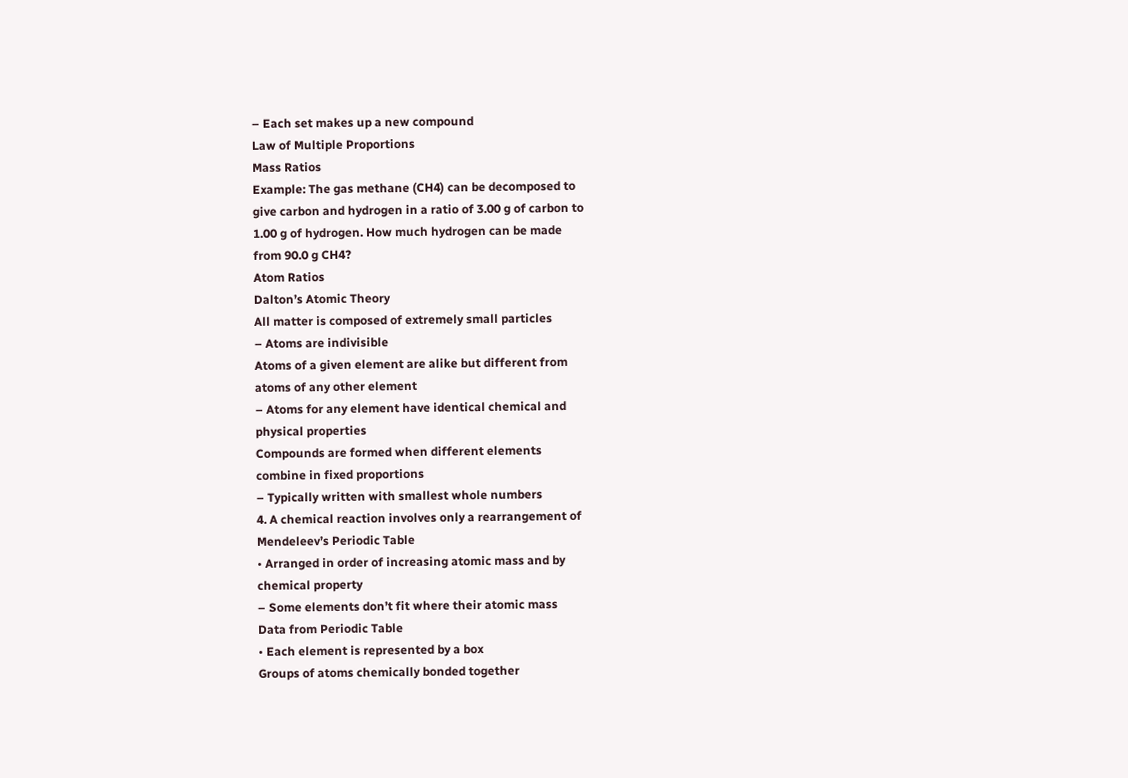– Each set makes up a new compound
Law of Multiple Proportions
Mass Ratios
Example: The gas methane (CH4) can be decomposed to
give carbon and hydrogen in a ratio of 3.00 g of carbon to
1.00 g of hydrogen. How much hydrogen can be made
from 90.0 g CH4?
Atom Ratios
Dalton’s Atomic Theory
All matter is composed of extremely small particles
– Atoms are indivisible
Atoms of a given element are alike but different from
atoms of any other element
– Atoms for any element have identical chemical and
physical properties
Compounds are formed when different elements
combine in fixed proportions
– Typically written with smallest whole numbers
4. A chemical reaction involves only a rearrangement of
Mendeleev’s Periodic Table
• Arranged in order of increasing atomic mass and by
chemical property
– Some elements don’t fit where their atomic mass
Data from Periodic Table
• Each element is represented by a box
Groups of atoms chemically bonded together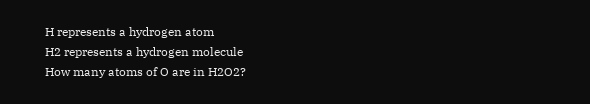H represents a hydrogen atom
H2 represents a hydrogen molecule
How many atoms of O are in H2O2?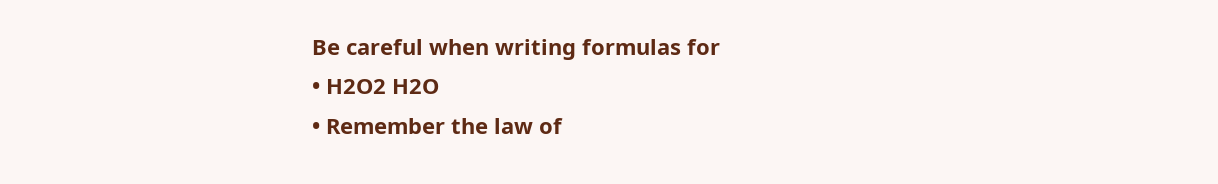Be careful when writing formulas for
• H2O2 H2O
• Remember the law of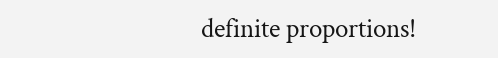definite proportions!